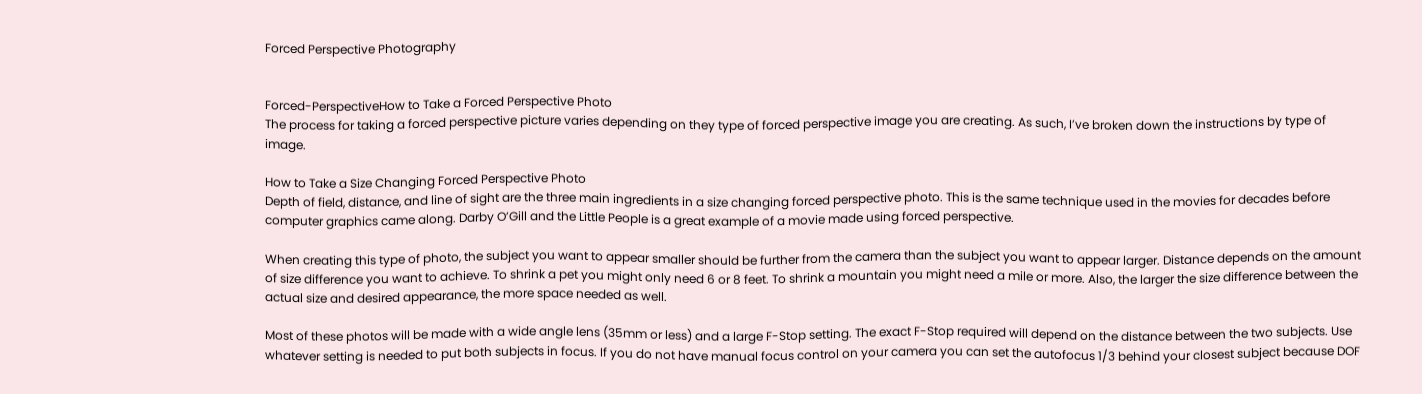Forced Perspective Photography


Forced-PerspectiveHow to Take a Forced Perspective Photo
The process for taking a forced perspective picture varies depending on they type of forced perspective image you are creating. As such, I’ve broken down the instructions by type of image.

How to Take a Size Changing Forced Perspective Photo
Depth of field, distance, and line of sight are the three main ingredients in a size changing forced perspective photo. This is the same technique used in the movies for decades before computer graphics came along. Darby O’Gill and the Little People is a great example of a movie made using forced perspective.

When creating this type of photo, the subject you want to appear smaller should be further from the camera than the subject you want to appear larger. Distance depends on the amount of size difference you want to achieve. To shrink a pet you might only need 6 or 8 feet. To shrink a mountain you might need a mile or more. Also, the larger the size difference between the actual size and desired appearance, the more space needed as well.

Most of these photos will be made with a wide angle lens (35mm or less) and a large F-Stop setting. The exact F-Stop required will depend on the distance between the two subjects. Use whatever setting is needed to put both subjects in focus. If you do not have manual focus control on your camera you can set the autofocus 1/3 behind your closest subject because DOF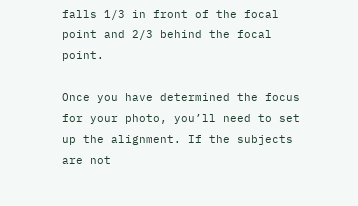falls 1/3 in front of the focal point and 2/3 behind the focal point.

Once you have determined the focus for your photo, you’ll need to set up the alignment. If the subjects are not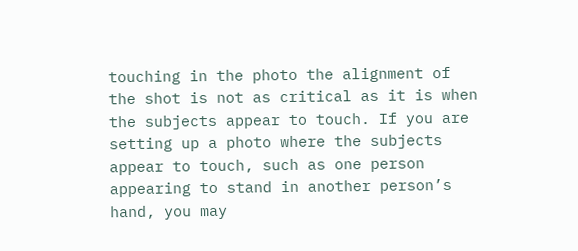touching in the photo the alignment of the shot is not as critical as it is when the subjects appear to touch. If you are setting up a photo where the subjects appear to touch, such as one person appearing to stand in another person’s hand, you may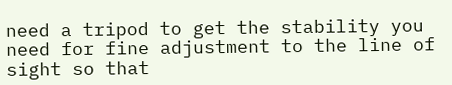need a tripod to get the stability you need for fine adjustment to the line of sight so that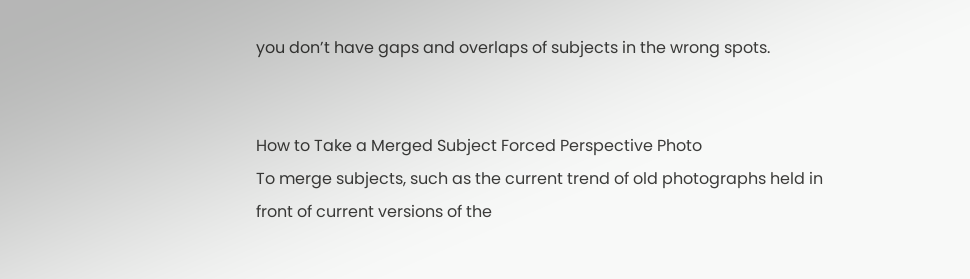you don’t have gaps and overlaps of subjects in the wrong spots.


How to Take a Merged Subject Forced Perspective Photo
To merge subjects, such as the current trend of old photographs held in front of current versions of the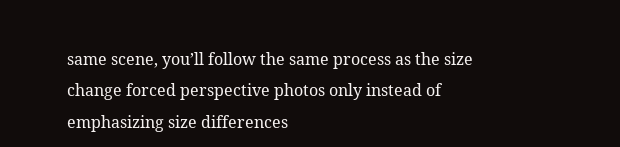same scene, you’ll follow the same process as the size change forced perspective photos only instead of emphasizing size differences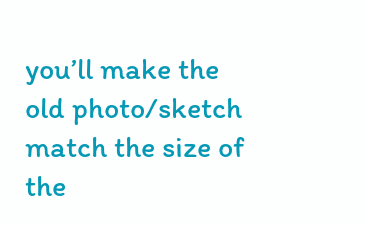you’ll make the old photo/sketch match the size of the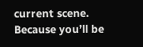current scene. Because you’ll be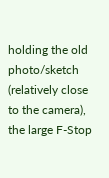holding the old photo/sketch (relatively close to the camera), the large F-Stop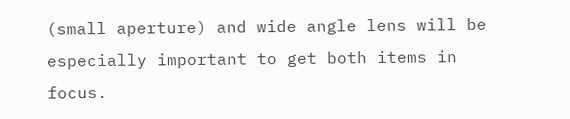(small aperture) and wide angle lens will be especially important to get both items in focus.